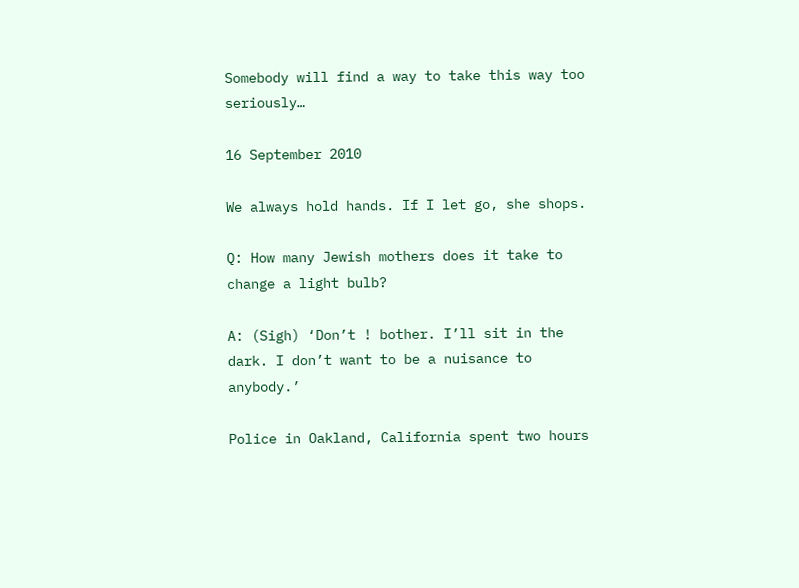Somebody will find a way to take this way too seriously…

16 September 2010

We always hold hands. If I let go, she shops.

Q: How many Jewish mothers does it take to change a light bulb?

A: (Sigh) ‘Don’t ! bother. I’ll sit in the dark. I don’t want to be a nuisance to anybody.’

Police in Oakland, California spent two hours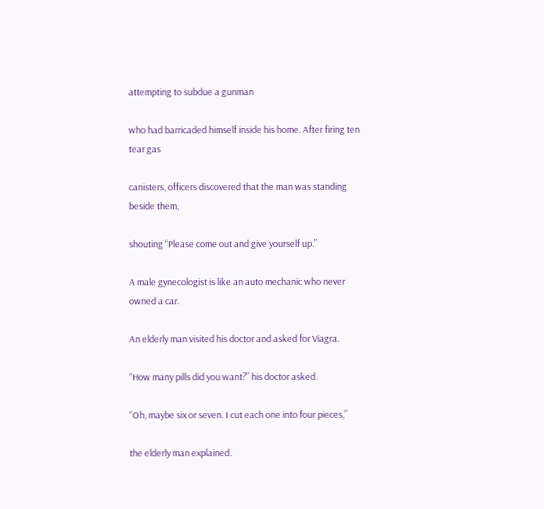attempting to subdue a gunman

who had barricaded himself inside his home. After firing ten tear gas

canisters, officers discovered that the man was standing beside them,

shouting “Please come out and give yourself up.”

A male gynecologist is like an auto mechanic who never owned a car.

An elderly man visited his doctor and asked for Viagra.

“How many pills did you want?” his doctor asked.

“Oh, maybe six or seven. I cut each one into four pieces,”

the elderly man explained.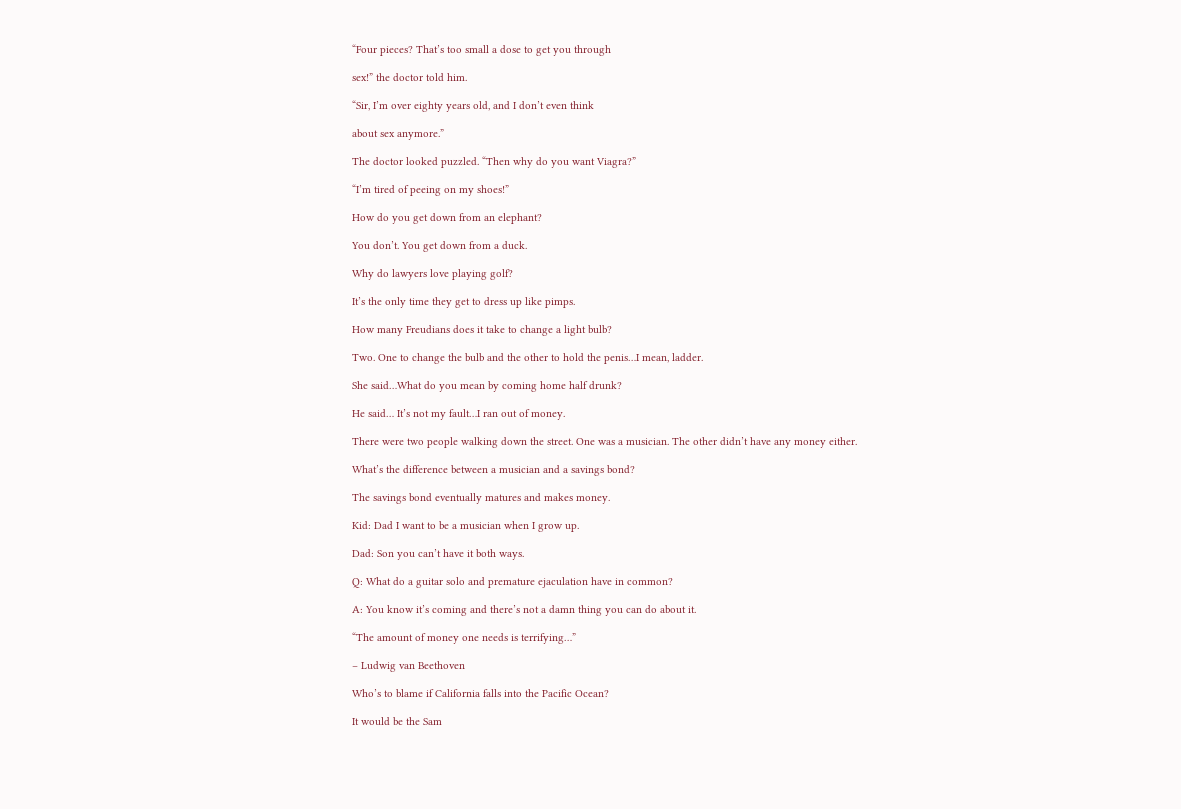“Four pieces? That’s too small a dose to get you through

sex!” the doctor told him.

“Sir, I’m over eighty years old, and I don’t even think

about sex anymore.”

The doctor looked puzzled. “Then why do you want Viagra?”

“I’m tired of peeing on my shoes!”

How do you get down from an elephant?

You don’t. You get down from a duck.

Why do lawyers love playing golf?

It’s the only time they get to dress up like pimps.

How many Freudians does it take to change a light bulb?

Two. One to change the bulb and the other to hold the penis…I mean, ladder.

She said…What do you mean by coming home half drunk?

He said… It’s not my fault…I ran out of money.

There were two people walking down the street. One was a musician. The other didn’t have any money either.

What’s the difference between a musician and a savings bond?

The savings bond eventually matures and makes money.

Kid: Dad I want to be a musician when I grow up.

Dad: Son you can’t have it both ways.

Q: What do a guitar solo and premature ejaculation have in common?

A: You know it’s coming and there’s not a damn thing you can do about it.

“The amount of money one needs is terrifying…”

– Ludwig van Beethoven

Who’s to blame if California falls into the Pacific Ocean?

It would be the Sam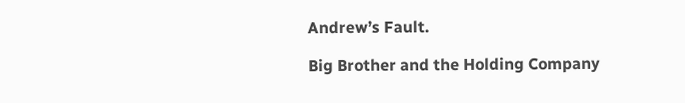Andrew’s Fault.

Big Brother and the Holding Company